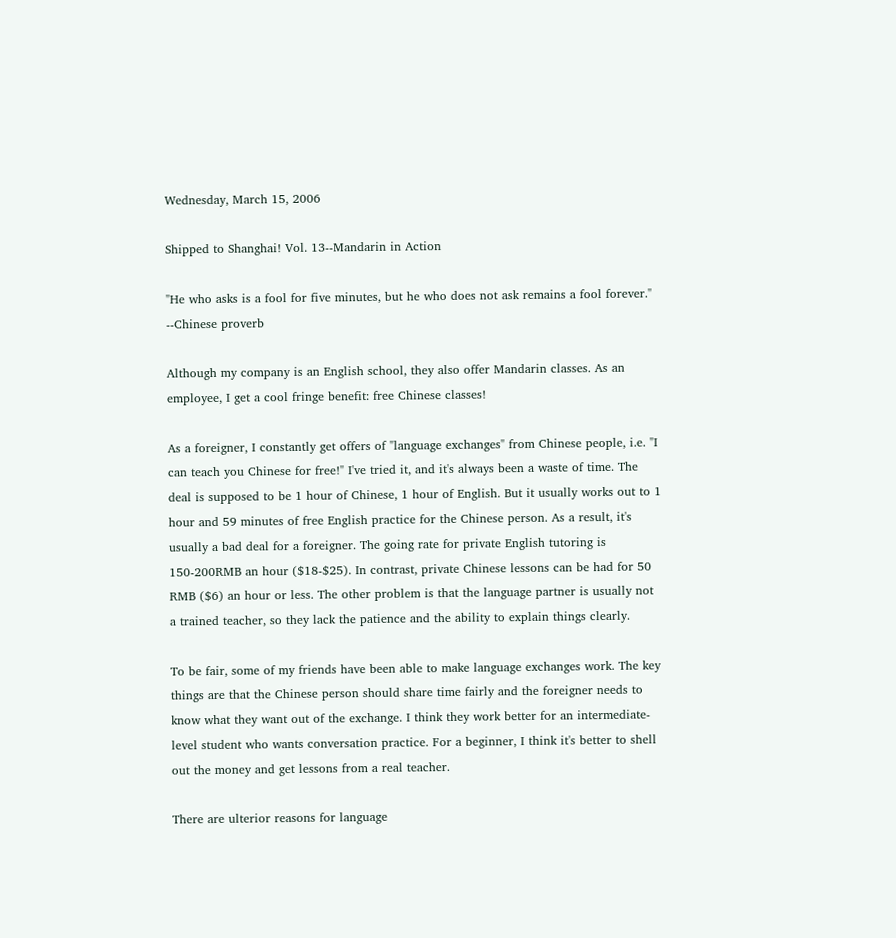Wednesday, March 15, 2006

Shipped to Shanghai! Vol. 13--Mandarin in Action

"He who asks is a fool for five minutes, but he who does not ask remains a fool forever."
--Chinese proverb

Although my company is an English school, they also offer Mandarin classes. As an employee, I get a cool fringe benefit: free Chinese classes!

As a foreigner, I constantly get offers of "language exchanges" from Chinese people, i.e. "I can teach you Chinese for free!" I've tried it, and it's always been a waste of time. The deal is supposed to be 1 hour of Chinese, 1 hour of English. But it usually works out to 1 hour and 59 minutes of free English practice for the Chinese person. As a result, it's usually a bad deal for a foreigner. The going rate for private English tutoring is 150-200RMB an hour ($18-$25). In contrast, private Chinese lessons can be had for 50 RMB ($6) an hour or less. The other problem is that the language partner is usually not a trained teacher, so they lack the patience and the ability to explain things clearly.

To be fair, some of my friends have been able to make language exchanges work. The key things are that the Chinese person should share time fairly and the foreigner needs to know what they want out of the exchange. I think they work better for an intermediate-level student who wants conversation practice. For a beginner, I think it's better to shell out the money and get lessons from a real teacher.

There are ulterior reasons for language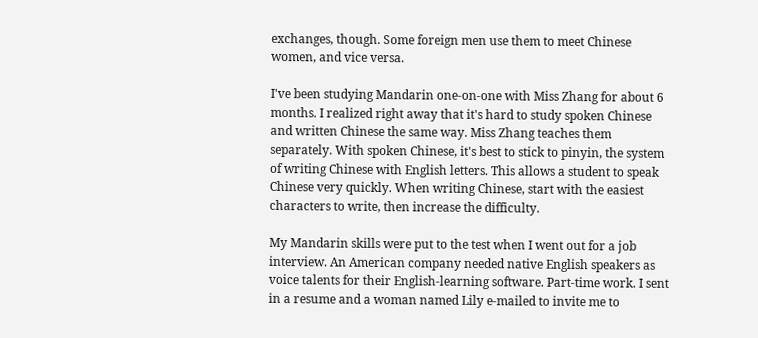exchanges, though. Some foreign men use them to meet Chinese women, and vice versa.

I've been studying Mandarin one-on-one with Miss Zhang for about 6 months. I realized right away that it's hard to study spoken Chinese and written Chinese the same way. Miss Zhang teaches them separately. With spoken Chinese, it's best to stick to pinyin, the system of writing Chinese with English letters. This allows a student to speak Chinese very quickly. When writing Chinese, start with the easiest characters to write, then increase the difficulty.

My Mandarin skills were put to the test when I went out for a job interview. An American company needed native English speakers as voice talents for their English-learning software. Part-time work. I sent in a resume and a woman named Lily e-mailed to invite me to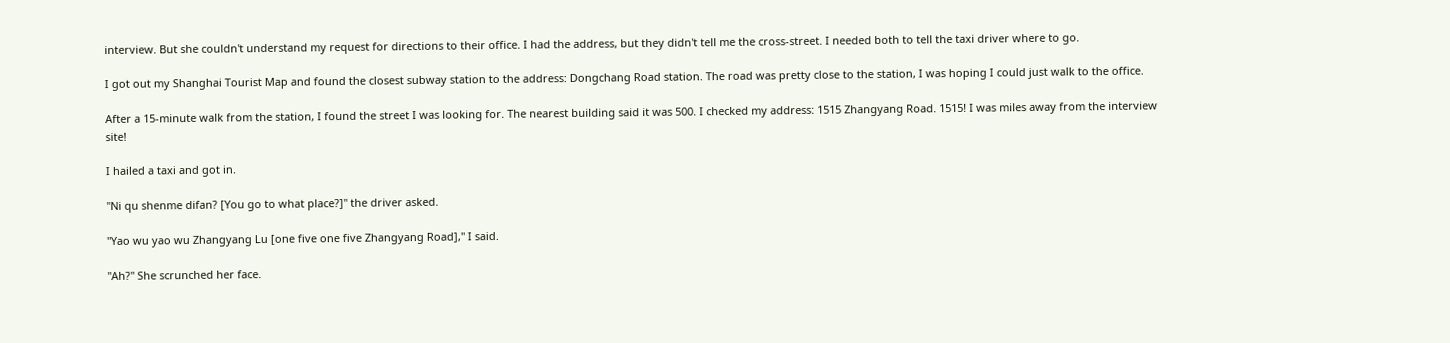interview. But she couldn't understand my request for directions to their office. I had the address, but they didn't tell me the cross-street. I needed both to tell the taxi driver where to go.

I got out my Shanghai Tourist Map and found the closest subway station to the address: Dongchang Road station. The road was pretty close to the station, I was hoping I could just walk to the office.

After a 15-minute walk from the station, I found the street I was looking for. The nearest building said it was 500. I checked my address: 1515 Zhangyang Road. 1515! I was miles away from the interview site!

I hailed a taxi and got in.

"Ni qu shenme difan? [You go to what place?]" the driver asked.

"Yao wu yao wu Zhangyang Lu [one five one five Zhangyang Road]," I said.

"Ah?" She scrunched her face.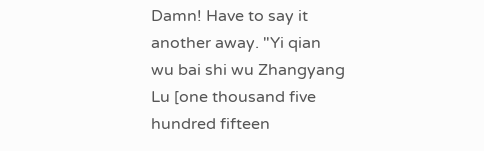Damn! Have to say it another away. "Yi qian wu bai shi wu Zhangyang Lu [one thousand five hundred fifteen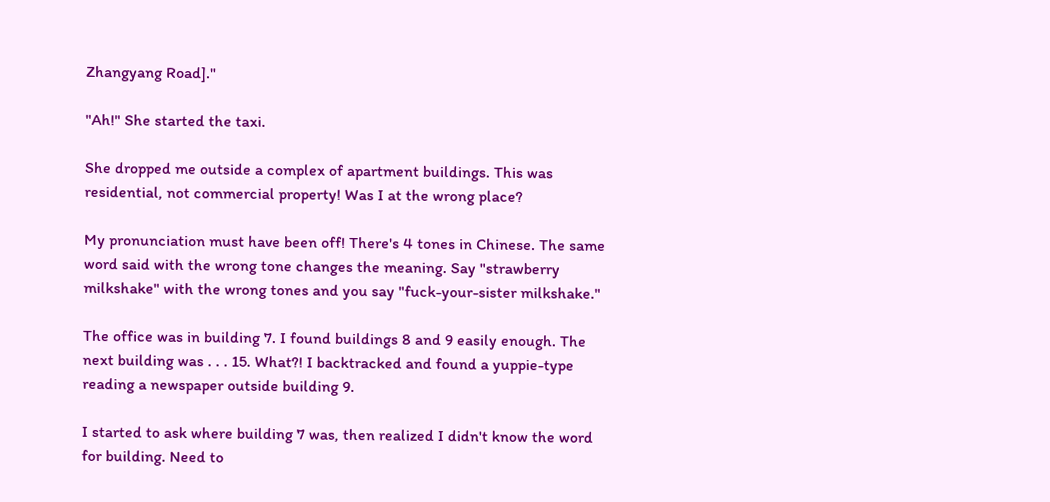Zhangyang Road]."

"Ah!" She started the taxi.

She dropped me outside a complex of apartment buildings. This was residential, not commercial property! Was I at the wrong place?

My pronunciation must have been off! There's 4 tones in Chinese. The same word said with the wrong tone changes the meaning. Say "strawberry milkshake" with the wrong tones and you say "fuck-your-sister milkshake."

The office was in building 7. I found buildings 8 and 9 easily enough. The next building was . . . 15. What?! I backtracked and found a yuppie-type reading a newspaper outside building 9.

I started to ask where building 7 was, then realized I didn't know the word for building. Need to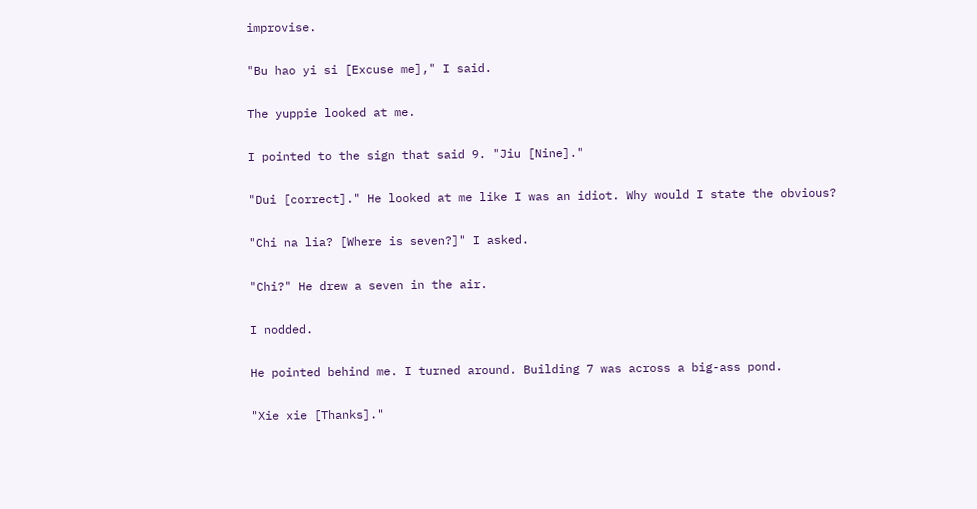improvise.

"Bu hao yi si [Excuse me]," I said.

The yuppie looked at me.

I pointed to the sign that said 9. "Jiu [Nine]."

"Dui [correct]." He looked at me like I was an idiot. Why would I state the obvious?

"Chi na lia? [Where is seven?]" I asked.

"Chi?" He drew a seven in the air.

I nodded.

He pointed behind me. I turned around. Building 7 was across a big-ass pond.

"Xie xie [Thanks]."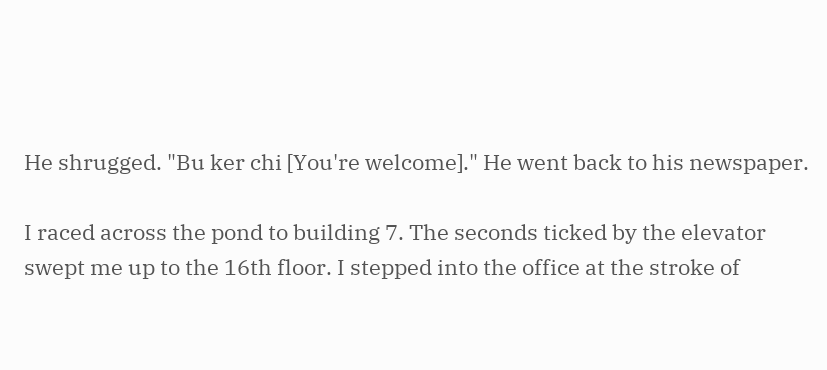He shrugged. "Bu ker chi [You're welcome]." He went back to his newspaper.

I raced across the pond to building 7. The seconds ticked by the elevator swept me up to the 16th floor. I stepped into the office at the stroke of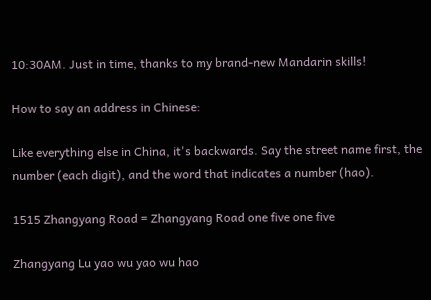10:30AM. Just in time, thanks to my brand-new Mandarin skills!

How to say an address in Chinese:

Like everything else in China, it's backwards. Say the street name first, the number (each digit), and the word that indicates a number (hao).

1515 Zhangyang Road = Zhangyang Road one five one five

Zhangyang Lu yao wu yao wu hao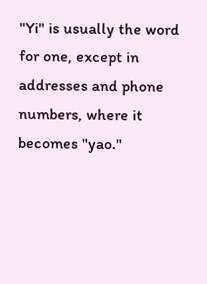"Yi" is usually the word for one, except in addresses and phone numbers, where it becomes "yao."